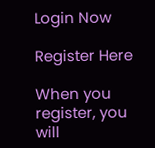Login Now

Register Here

When you register, you will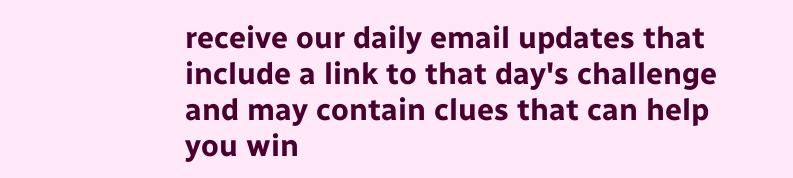receive our daily email updates that include a link to that day's challenge and may contain clues that can help you win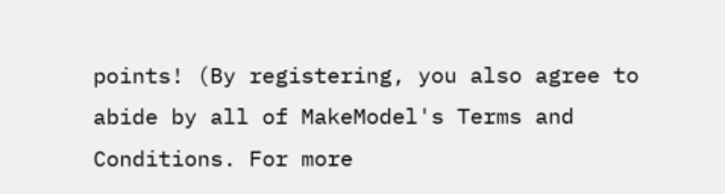points! (By registering, you also agree to abide by all of MakeModel's Terms and Conditions. For more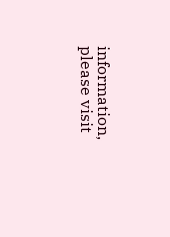information, please visit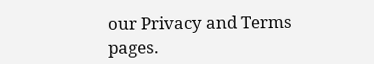our Privacy and Terms pages.